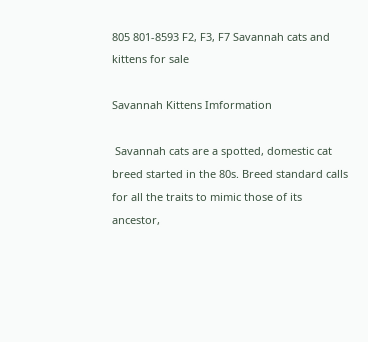805 801-8593 F2, F3, F7 Savannah cats and kittens for sale

Savannah Kittens Imformation

 Savannah cats are a spotted, domestic cat breed started in the 80s. Breed standard calls for all the traits to mimic those of its ancestor,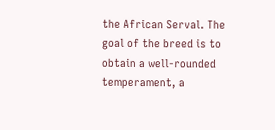the African Serval. The goal of the breed is to obtain a well-rounded temperament, a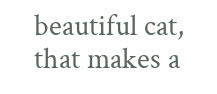beautiful cat,  that makes a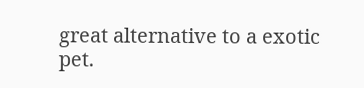great alternative to a exotic pet.